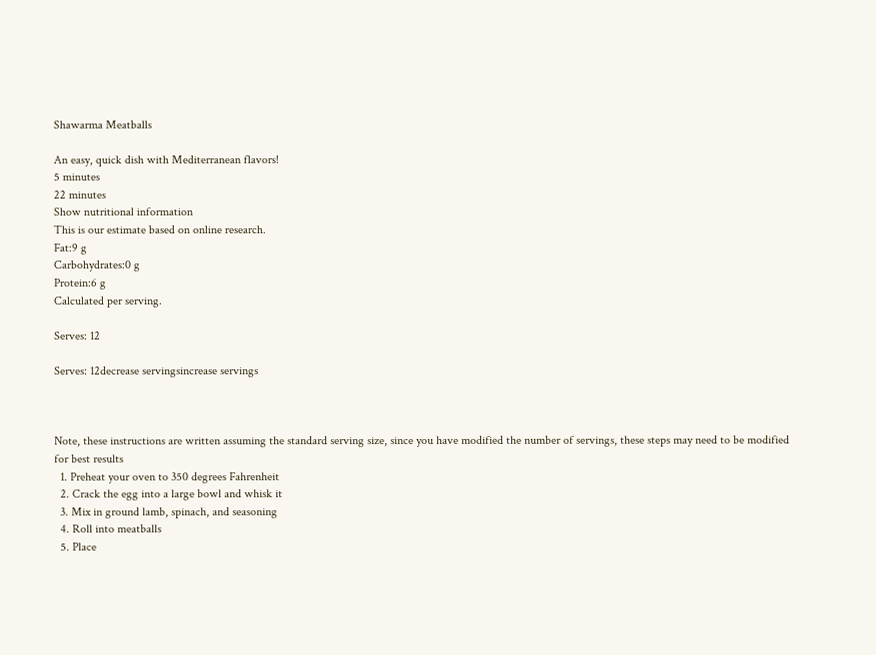Shawarma Meatballs

An easy, quick dish with Mediterranean flavors!
5 minutes
22 minutes
Show nutritional information
This is our estimate based on online research.
Fat:9 g
Carbohydrates:0 g
Protein:6 g
Calculated per serving.

Serves: 12

Serves: 12decrease servingsincrease servings



Note, these instructions are written assuming the standard serving size, since you have modified the number of servings, these steps may need to be modified for best results
  1. Preheat your oven to 350 degrees Fahrenheit
  2. Crack the egg into a large bowl and whisk it
  3. Mix in ground lamb, spinach, and seasoning
  4. Roll into meatballs
  5. Place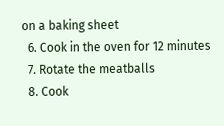on a baking sheet
  6. Cook in the oven for 12 minutes
  7. Rotate the meatballs
  8. Cook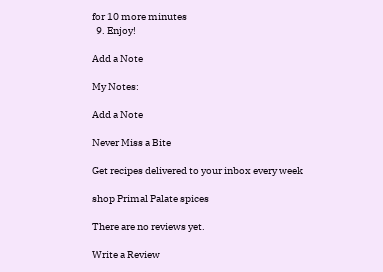for 10 more minutes
  9. Enjoy!

Add a Note

My Notes:

Add a Note

Never Miss a Bite

Get recipes delivered to your inbox every week

shop Primal Palate spices

There are no reviews yet.

Write a Review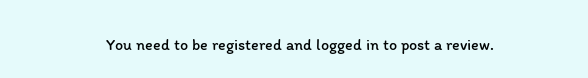You need to be registered and logged in to post a review.